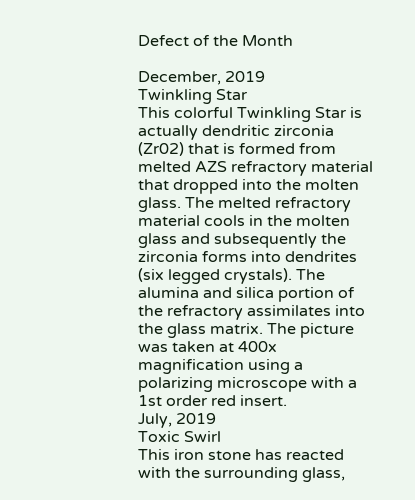Defect of the Month

December, 2019
Twinkling Star
This colorful Twinkling Star is actually dendritic zirconia (Zr02) that is formed from melted AZS refractory material that dropped into the molten glass. The melted refractory material cools in the molten glass and subsequently the zirconia forms into dendrites (six legged crystals). The alumina and silica portion of the refractory assimilates into the glass matrix. The picture was taken at 400x magnification using a polarizing microscope with a 1st order red insert.
July, 2019
Toxic Swirl
This iron stone has reacted with the surrounding glass,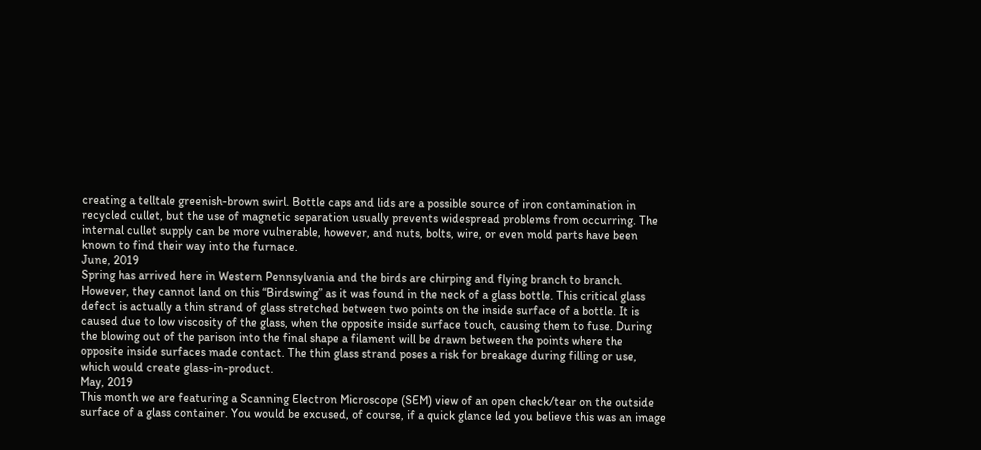creating a telltale greenish-brown swirl. Bottle caps and lids are a possible source of iron contamination in recycled cullet, but the use of magnetic separation usually prevents widespread problems from occurring. The internal cullet supply can be more vulnerable, however, and nuts, bolts, wire, or even mold parts have been known to find their way into the furnace.
June, 2019
Spring has arrived here in Western Pennsylvania and the birds are chirping and flying branch to branch. However, they cannot land on this “Birdswing” as it was found in the neck of a glass bottle. This critical glass defect is actually a thin strand of glass stretched between two points on the inside surface of a bottle. It is caused due to low viscosity of the glass, when the opposite inside surface touch, causing them to fuse. During the blowing out of the parison into the final shape a filament will be drawn between the points where the opposite inside surfaces made contact. The thin glass strand poses a risk for breakage during filling or use, which would create glass-in-product.
May, 2019
This month we are featuring a Scanning Electron Microscope (SEM) view of an open check/tear on the outside surface of a glass container. You would be excused, of course, if a quick glance led you believe this was an image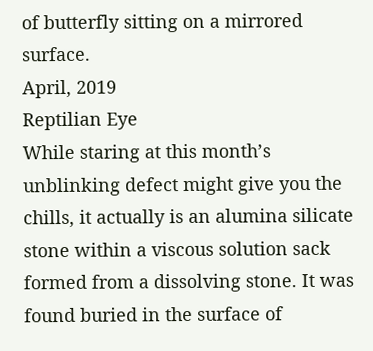of butterfly sitting on a mirrored surface.
April, 2019
Reptilian Eye
While staring at this month’s unblinking defect might give you the chills, it actually is an alumina silicate stone within a viscous solution sack formed from a dissolving stone. It was found buried in the surface of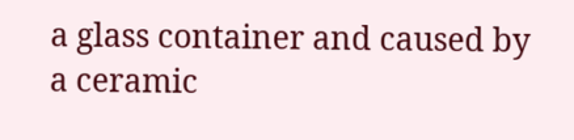a glass container and caused by a ceramic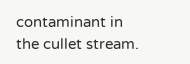contaminant in the cullet stream.